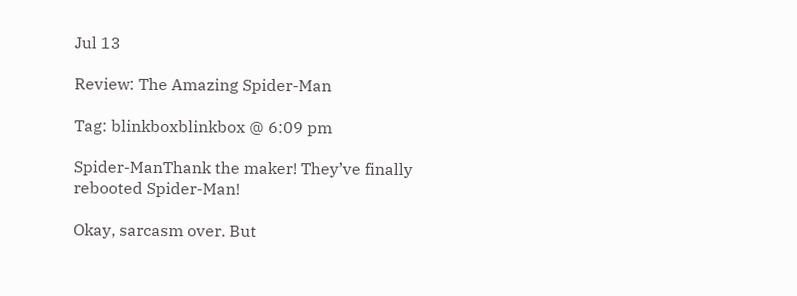Jul 13

Review: The Amazing Spider-Man

Tag: blinkboxblinkbox @ 6:09 pm

Spider-ManThank the maker! They’ve finally rebooted Spider-Man!

Okay, sarcasm over. But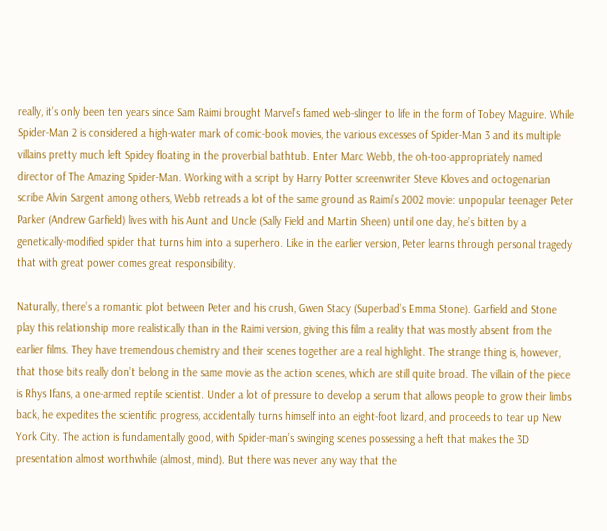really, it’s only been ten years since Sam Raimi brought Marvel’s famed web-slinger to life in the form of Tobey Maguire. While Spider-Man 2 is considered a high-water mark of comic-book movies, the various excesses of Spider-Man 3 and its multiple villains pretty much left Spidey floating in the proverbial bathtub. Enter Marc Webb, the oh-too-appropriately named director of The Amazing Spider-Man. Working with a script by Harry Potter screenwriter Steve Kloves and octogenarian scribe Alvin Sargent among others, Webb retreads a lot of the same ground as Raimi’s 2002 movie: unpopular teenager Peter Parker (Andrew Garfield) lives with his Aunt and Uncle (Sally Field and Martin Sheen) until one day, he’s bitten by a genetically-modified spider that turns him into a superhero. Like in the earlier version, Peter learns through personal tragedy that with great power comes great responsibility.

Naturally, there’s a romantic plot between Peter and his crush, Gwen Stacy (Superbad’s Emma Stone). Garfield and Stone play this relationship more realistically than in the Raimi version, giving this film a reality that was mostly absent from the earlier films. They have tremendous chemistry and their scenes together are a real highlight. The strange thing is, however, that those bits really don’t belong in the same movie as the action scenes, which are still quite broad. The villain of the piece is Rhys Ifans, a one-armed reptile scientist. Under a lot of pressure to develop a serum that allows people to grow their limbs back, he expedites the scientific progress, accidentally turns himself into an eight-foot lizard, and proceeds to tear up New York City. The action is fundamentally good, with Spider-man’s swinging scenes possessing a heft that makes the 3D presentation almost worthwhile (almost, mind). But there was never any way that the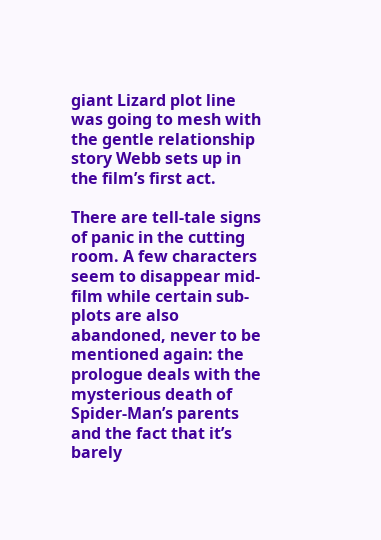giant Lizard plot line was going to mesh with the gentle relationship story Webb sets up in the film’s first act.

There are tell-tale signs of panic in the cutting room. A few characters seem to disappear mid-film while certain sub-plots are also abandoned, never to be mentioned again: the prologue deals with the mysterious death of Spider-Man’s parents and the fact that it’s barely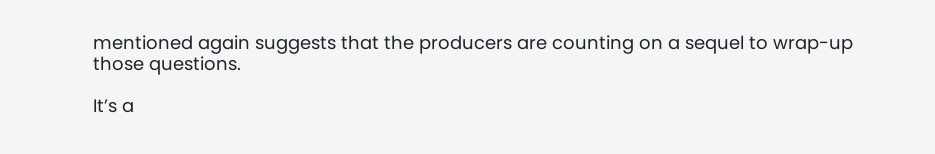mentioned again suggests that the producers are counting on a sequel to wrap-up those questions.

It’s a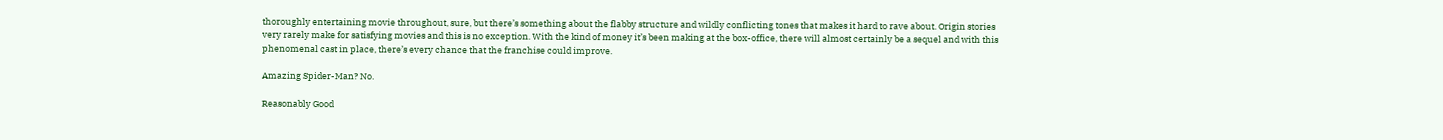thoroughly entertaining movie throughout, sure, but there’s something about the flabby structure and wildly conflicting tones that makes it hard to rave about. Origin stories very rarely make for satisfying movies and this is no exception. With the kind of money it’s been making at the box-office, there will almost certainly be a sequel and with this phenomenal cast in place, there’s every chance that the franchise could improve.

Amazing Spider-Man? No.

Reasonably Good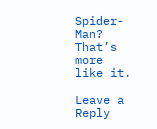Spider-Man? That’s more like it.

Leave a Reply